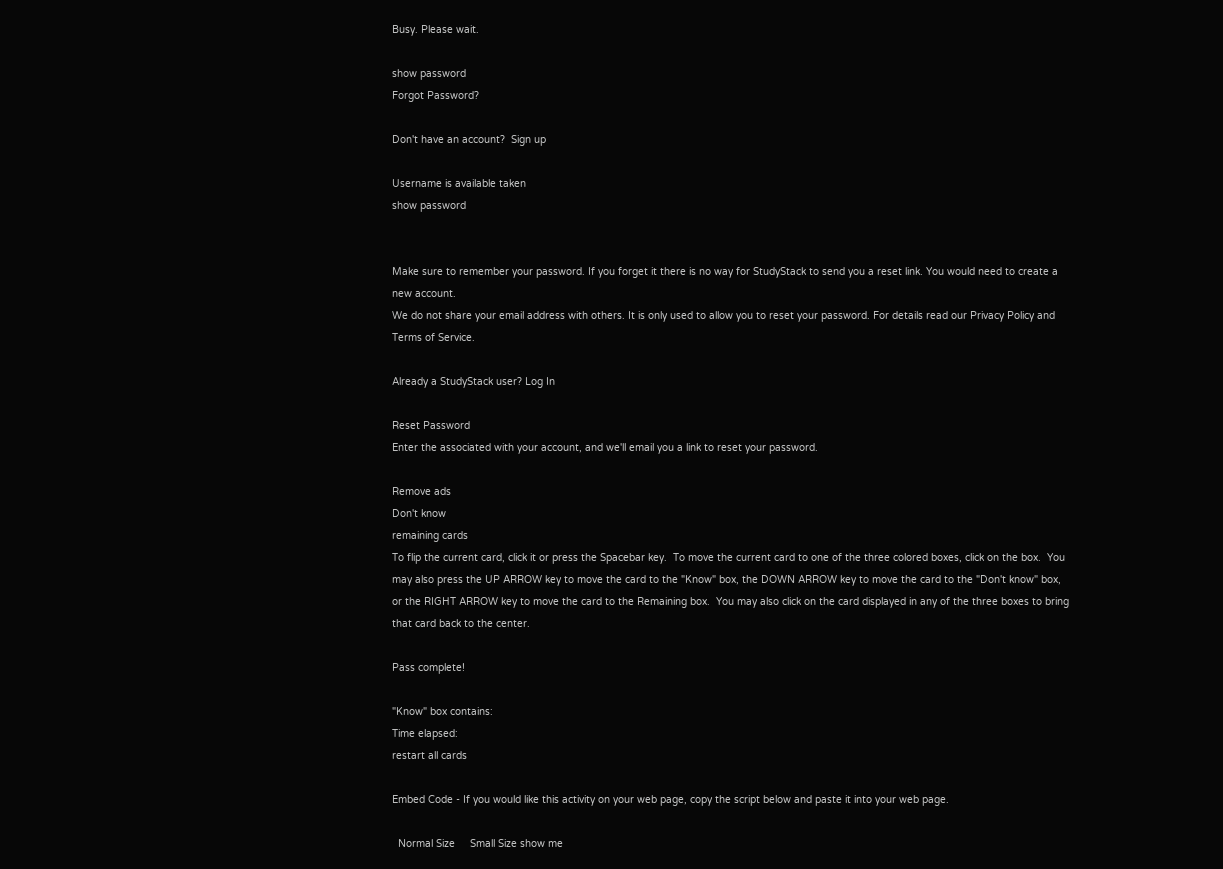Busy. Please wait.

show password
Forgot Password?

Don't have an account?  Sign up

Username is available taken
show password


Make sure to remember your password. If you forget it there is no way for StudyStack to send you a reset link. You would need to create a new account.
We do not share your email address with others. It is only used to allow you to reset your password. For details read our Privacy Policy and Terms of Service.

Already a StudyStack user? Log In

Reset Password
Enter the associated with your account, and we'll email you a link to reset your password.

Remove ads
Don't know
remaining cards
To flip the current card, click it or press the Spacebar key.  To move the current card to one of the three colored boxes, click on the box.  You may also press the UP ARROW key to move the card to the "Know" box, the DOWN ARROW key to move the card to the "Don't know" box, or the RIGHT ARROW key to move the card to the Remaining box.  You may also click on the card displayed in any of the three boxes to bring that card back to the center.

Pass complete!

"Know" box contains:
Time elapsed:
restart all cards

Embed Code - If you would like this activity on your web page, copy the script below and paste it into your web page.

  Normal Size     Small Size show me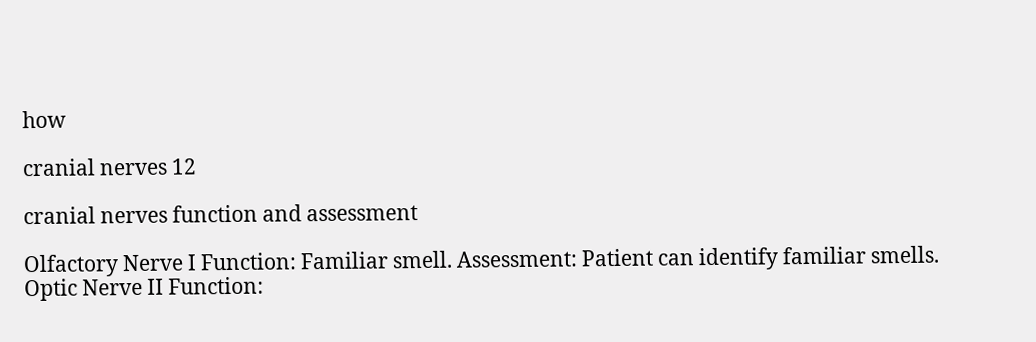how

cranial nerves 12

cranial nerves function and assessment

Olfactory Nerve I Function: Familiar smell. Assessment: Patient can identify familiar smells.
Optic Nerve II Function: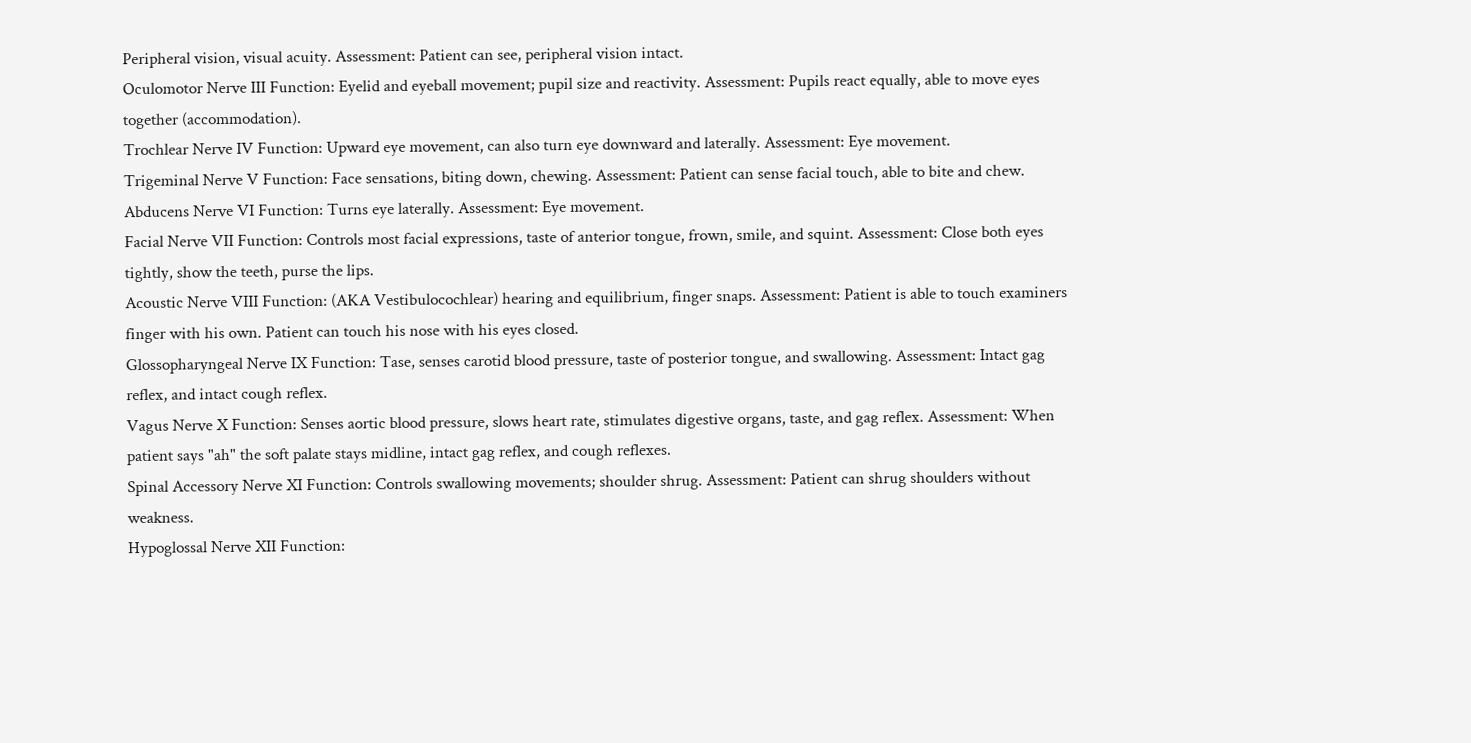Peripheral vision, visual acuity. Assessment: Patient can see, peripheral vision intact.
Oculomotor Nerve III Function: Eyelid and eyeball movement; pupil size and reactivity. Assessment: Pupils react equally, able to move eyes together (accommodation).
Trochlear Nerve IV Function: Upward eye movement, can also turn eye downward and laterally. Assessment: Eye movement.
Trigeminal Nerve V Function: Face sensations, biting down, chewing. Assessment: Patient can sense facial touch, able to bite and chew.
Abducens Nerve VI Function: Turns eye laterally. Assessment: Eye movement.
Facial Nerve VII Function: Controls most facial expressions, taste of anterior tongue, frown, smile, and squint. Assessment: Close both eyes tightly, show the teeth, purse the lips.
Acoustic Nerve VIII Function: (AKA Vestibulocochlear) hearing and equilibrium, finger snaps. Assessment: Patient is able to touch examiners finger with his own. Patient can touch his nose with his eyes closed.
Glossopharyngeal Nerve IX Function: Tase, senses carotid blood pressure, taste of posterior tongue, and swallowing. Assessment: Intact gag reflex, and intact cough reflex.
Vagus Nerve X Function: Senses aortic blood pressure, slows heart rate, stimulates digestive organs, taste, and gag reflex. Assessment: When patient says "ah" the soft palate stays midline, intact gag reflex, and cough reflexes.
Spinal Accessory Nerve XI Function: Controls swallowing movements; shoulder shrug. Assessment: Patient can shrug shoulders without weakness.
Hypoglossal Nerve XII Function: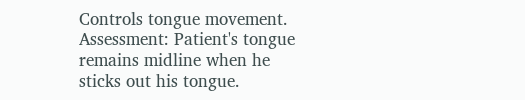Controls tongue movement. Assessment: Patient's tongue remains midline when he sticks out his tongue.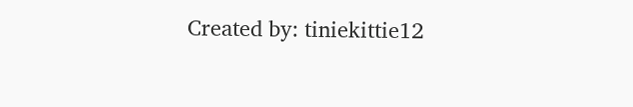Created by: tiniekittie12